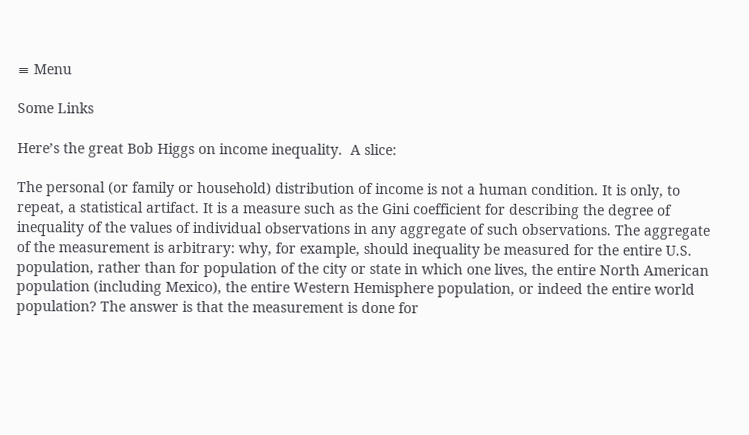≡ Menu

Some Links

Here’s the great Bob Higgs on income inequality.  A slice:

The personal (or family or household) distribution of income is not a human condition. It is only, to repeat, a statistical artifact. It is a measure such as the Gini coefficient for describing the degree of inequality of the values of individual observations in any aggregate of such observations. The aggregate of the measurement is arbitrary: why, for example, should inequality be measured for the entire U.S. population, rather than for population of the city or state in which one lives, the entire North American population (including Mexico), the entire Western Hemisphere population, or indeed the entire world population? The answer is that the measurement is done for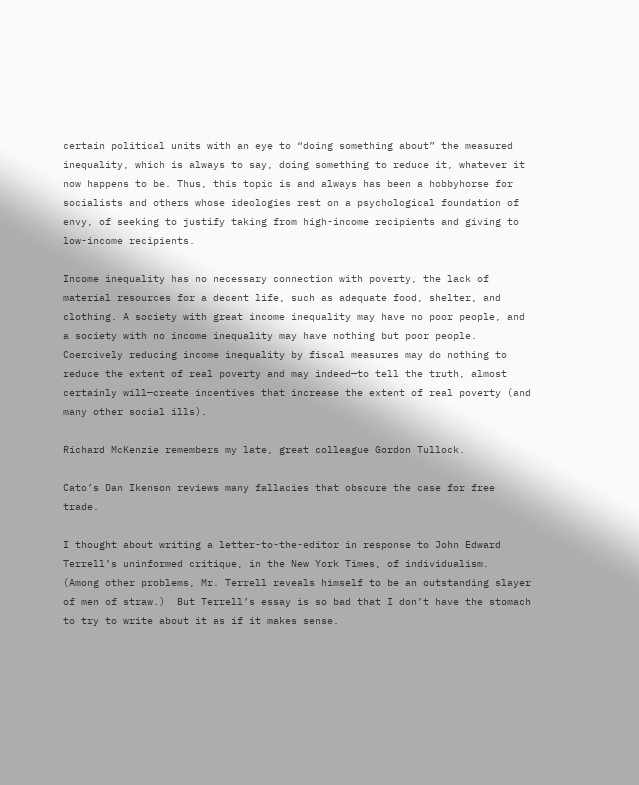certain political units with an eye to “doing something about” the measured inequality, which is always to say, doing something to reduce it, whatever it now happens to be. Thus, this topic is and always has been a hobbyhorse for socialists and others whose ideologies rest on a psychological foundation of envy, of seeking to justify taking from high-income recipients and giving to low-income recipients.

Income inequality has no necessary connection with poverty, the lack of material resources for a decent life, such as adequate food, shelter, and clothing. A society with great income inequality may have no poor people, and a society with no income inequality may have nothing but poor people. Coercively reducing income inequality by fiscal measures may do nothing to reduce the extent of real poverty and may indeed—to tell the truth, almost certainly will—create incentives that increase the extent of real poverty (and many other social ills).

Richard McKenzie remembers my late, great colleague Gordon Tullock.

Cato’s Dan Ikenson reviews many fallacies that obscure the case for free trade.

I thought about writing a letter-to-the-editor in response to John Edward Terrell’s uninformed critique, in the New York Times, of individualism.  (Among other problems, Mr. Terrell reveals himself to be an outstanding slayer of men of straw.)  But Terrell’s essay is so bad that I don’t have the stomach to try to write about it as if it makes sense.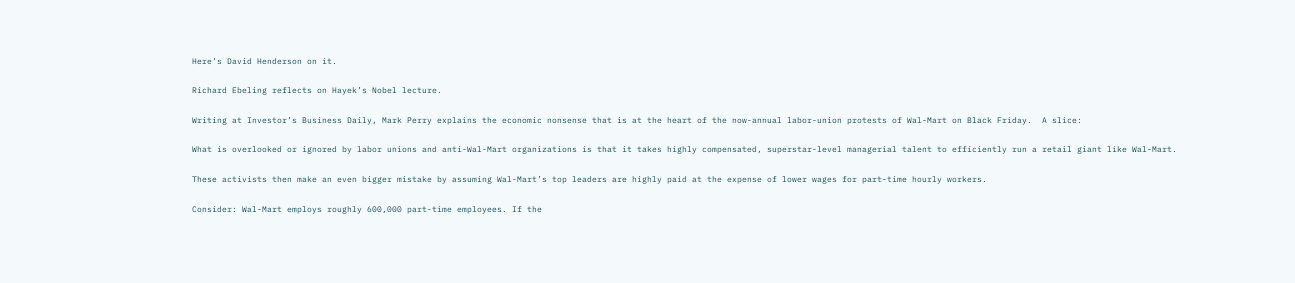Here’s David Henderson on it.

Richard Ebeling reflects on Hayek’s Nobel lecture.

Writing at Investor’s Business Daily, Mark Perry explains the economic nonsense that is at the heart of the now-annual labor-union protests of Wal-Mart on Black Friday.  A slice:

What is overlooked or ignored by labor unions and anti-Wal-Mart organizations is that it takes highly compensated, superstar-level managerial talent to efficiently run a retail giant like Wal-Mart.

These activists then make an even bigger mistake by assuming Wal-Mart’s top leaders are highly paid at the expense of lower wages for part-time hourly workers.

Consider: Wal-Mart employs roughly 600,000 part-time employees. If the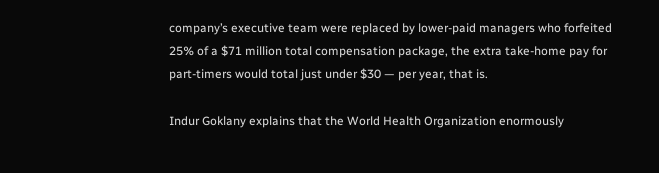company’s executive team were replaced by lower-paid managers who forfeited 25% of a $71 million total compensation package, the extra take-home pay for part-timers would total just under $30 — per year, that is.

Indur Goklany explains that the World Health Organization enormously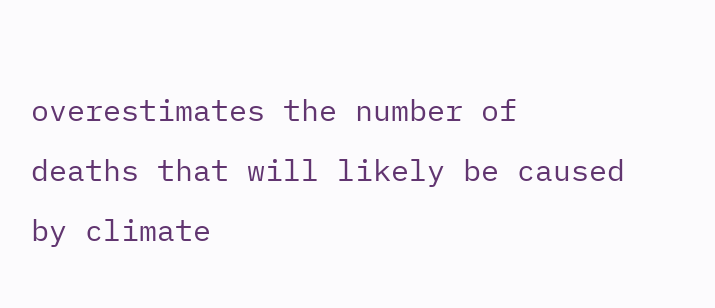overestimates the number of deaths that will likely be caused by climate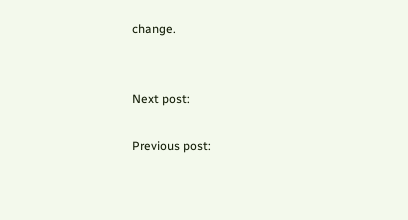change.


Next post:

Previous post: